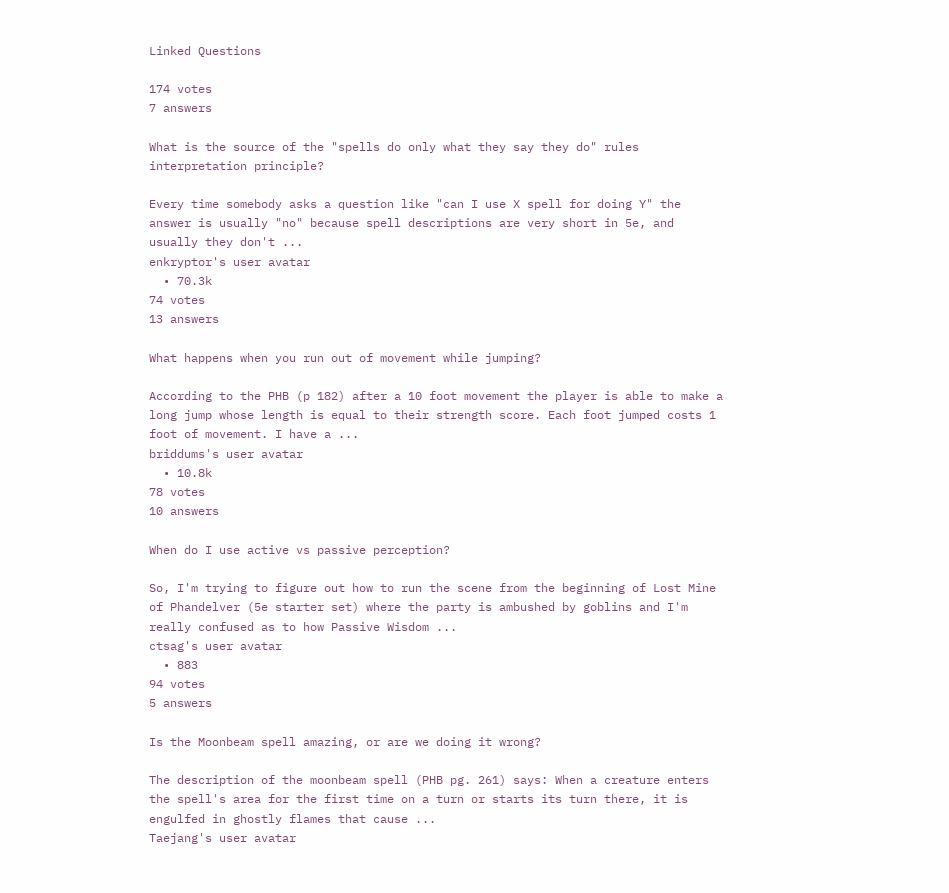Linked Questions

174 votes
7 answers

What is the source of the "spells do only what they say they do" rules interpretation principle?

Every time somebody asks a question like "can I use X spell for doing Y" the answer is usually "no" because spell descriptions are very short in 5e, and usually they don't ...
enkryptor's user avatar
  • 70.3k
74 votes
13 answers

What happens when you run out of movement while jumping?

According to the PHB (p 182) after a 10 foot movement the player is able to make a long jump whose length is equal to their strength score. Each foot jumped costs 1 foot of movement. I have a ...
briddums's user avatar
  • 10.8k
78 votes
10 answers

When do I use active vs passive perception?

So, I'm trying to figure out how to run the scene from the beginning of Lost Mine of Phandelver (5e starter set) where the party is ambushed by goblins and I'm really confused as to how Passive Wisdom ...
ctsag's user avatar
  • 883
94 votes
5 answers

Is the Moonbeam spell amazing, or are we doing it wrong?

The description of the moonbeam spell (PHB pg. 261) says: When a creature enters the spell's area for the first time on a turn or starts its turn there, it is engulfed in ghostly flames that cause ...
Taejang's user avatar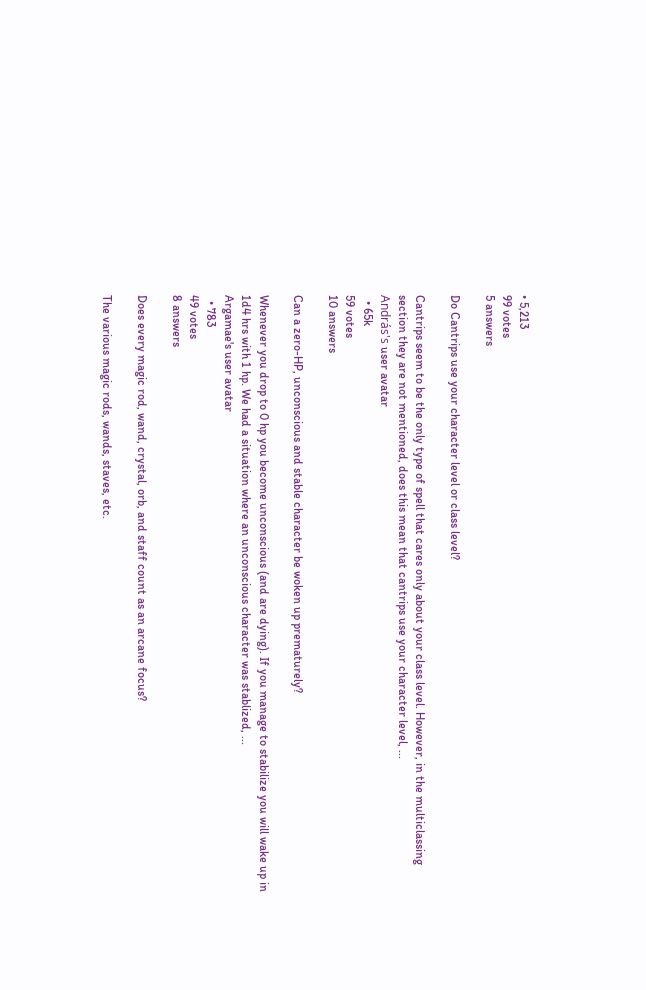• 5,213
99 votes
5 answers

Do Cantrips use your character level or class level?

Cantrips seem to be the only type of spell that cares only about your class level. However, in the multiclassing section they are not mentioned, does this mean that cantrips use your character level, ...
András's user avatar
  • 65k
59 votes
10 answers

Can a zero-HP, unconscious and stable character be woken up prematurely?

Whenever you drop to 0 hp you become unconscious (and are dying). If you manage to stabilize you will wake up in 1d4 hrs with 1 hp. We had a situation where an unconscious character was stablized, ...
Argamae's user avatar
  • 783
49 votes
8 answers

Does every magic rod, wand, crystal, orb, and staff count as an arcane focus?

The various magic rods, wands, staves, etc.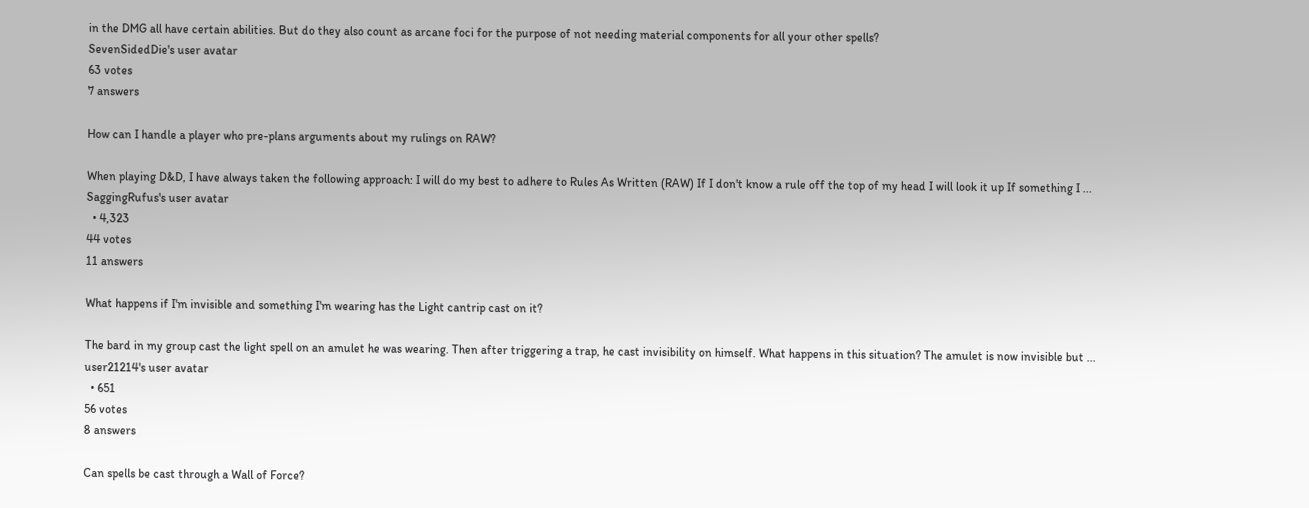in the DMG all have certain abilities. But do they also count as arcane foci for the purpose of not needing material components for all your other spells?
SevenSidedDie's user avatar
63 votes
7 answers

How can I handle a player who pre-plans arguments about my rulings on RAW?

When playing D&D, I have always taken the following approach: I will do my best to adhere to Rules As Written (RAW) If I don't know a rule off the top of my head I will look it up If something I ...
SaggingRufus's user avatar
  • 4,323
44 votes
11 answers

What happens if I'm invisible and something I'm wearing has the Light cantrip cast on it?

The bard in my group cast the light spell on an amulet he was wearing. Then after triggering a trap, he cast invisibility on himself. What happens in this situation? The amulet is now invisible but ...
user21214's user avatar
  • 651
56 votes
8 answers

Can spells be cast through a Wall of Force?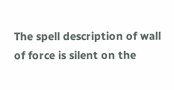The spell description of wall of force is silent on the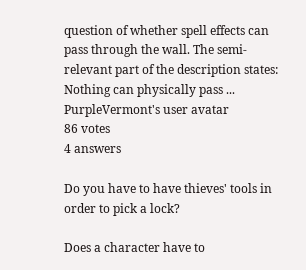question of whether spell effects can pass through the wall. The semi-relevant part of the description states: Nothing can physically pass ...
PurpleVermont's user avatar
86 votes
4 answers

Do you have to have thieves' tools in order to pick a lock?

Does a character have to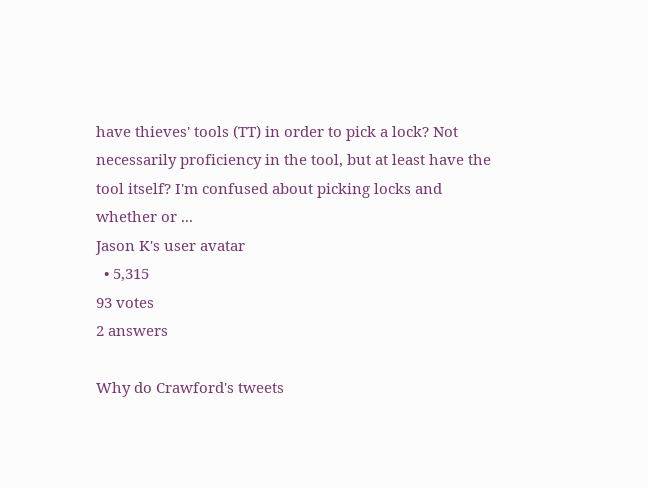have thieves' tools (TT) in order to pick a lock? Not necessarily proficiency in the tool, but at least have the tool itself? I'm confused about picking locks and whether or ...
Jason K's user avatar
  • 5,315
93 votes
2 answers

Why do Crawford's tweets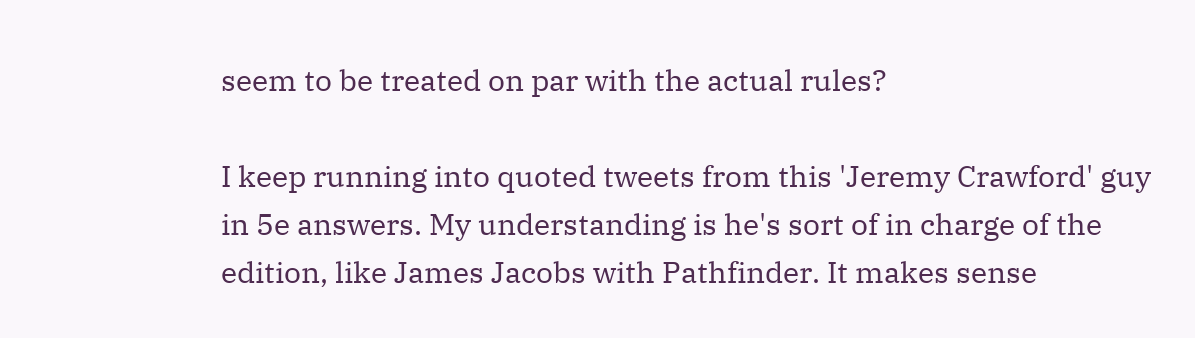seem to be treated on par with the actual rules?

I keep running into quoted tweets from this 'Jeremy Crawford' guy in 5e answers. My understanding is he's sort of in charge of the edition, like James Jacobs with Pathfinder. It makes sense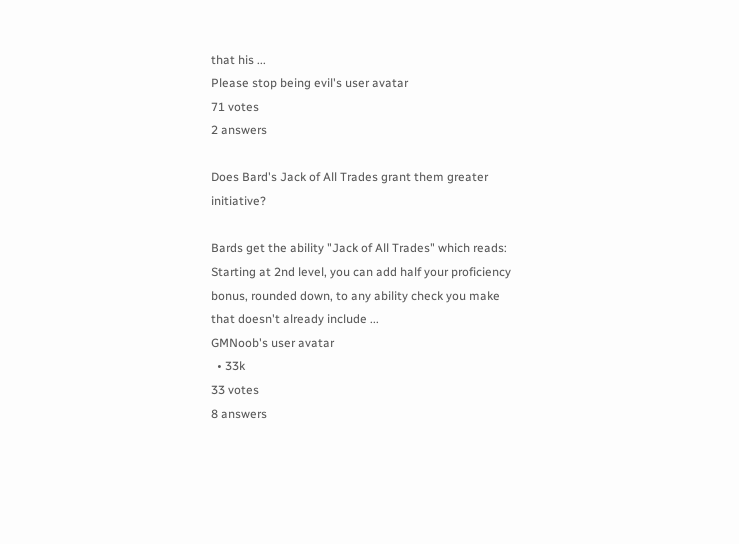that his ...
Please stop being evil's user avatar
71 votes
2 answers

Does Bard's Jack of All Trades grant them greater initiative?

Bards get the ability "Jack of All Trades" which reads: Starting at 2nd level, you can add half your proficiency bonus, rounded down, to any ability check you make that doesn't already include ...
GMNoob's user avatar
  • 33k
33 votes
8 answers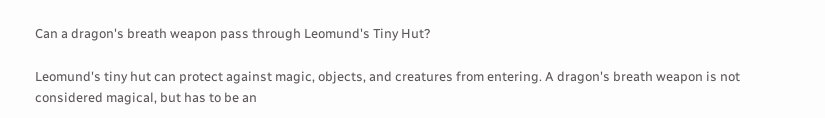Can a dragon's breath weapon pass through Leomund's Tiny Hut?

Leomund's tiny hut can protect against magic, objects, and creatures from entering. A dragon's breath weapon is not considered magical, but has to be an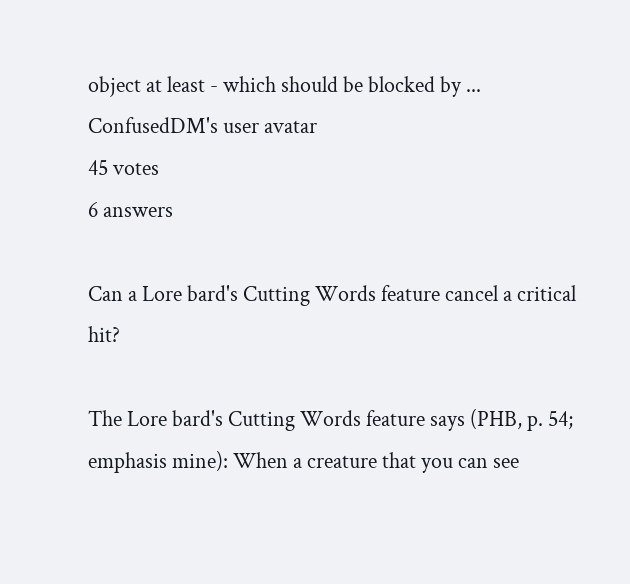object at least - which should be blocked by ...
ConfusedDM's user avatar
45 votes
6 answers

Can a Lore bard's Cutting Words feature cancel a critical hit?

The Lore bard's Cutting Words feature says (PHB, p. 54; emphasis mine): When a creature that you can see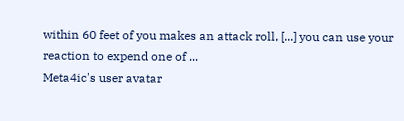within 60 feet of you makes an attack roll, [...] you can use your reaction to expend one of ...
Meta4ic's user avatar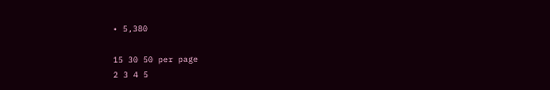• 5,380

15 30 50 per page
2 3 4 5